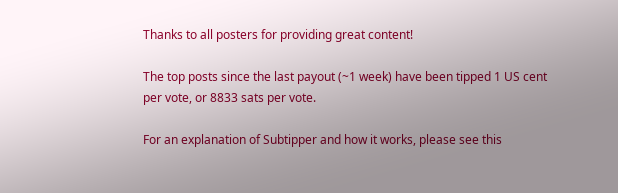Thanks to all posters for providing great content!

The top posts since the last payout (~1 week) have been tipped 1 US cent per vote, or 8833 sats per vote.

For an explanation of Subtipper and how it works, please see this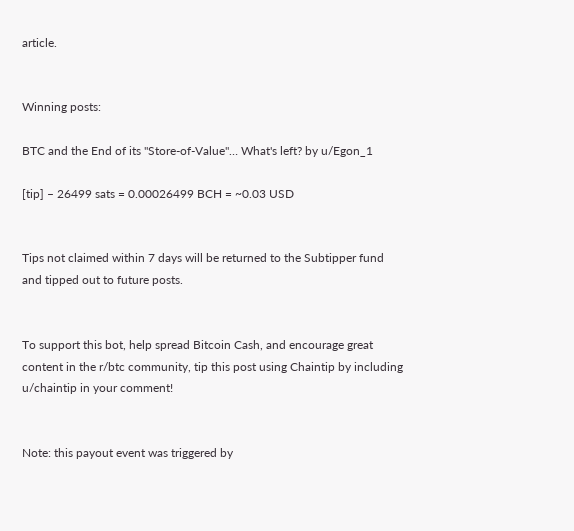article.


Winning posts:

BTC and the End of its "Store-of-Value"… What's left? by u/Egon_1

[tip] – 26499 sats = 0.00026499 BCH = ~0.03 USD


Tips not claimed within 7 days will be returned to the Subtipper fund and tipped out to future posts.


To support this bot, help spread Bitcoin Cash, and encourage great content in the r/btc community, tip this post using Chaintip by including u/chaintip in your comment!


Note: this payout event was triggered by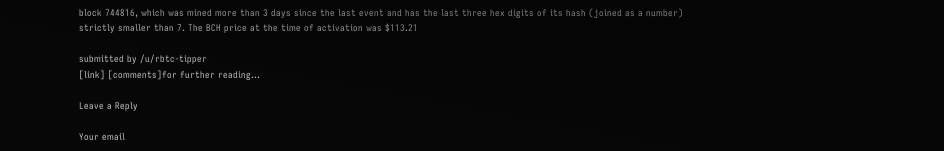block 744816, which was mined more than 3 days since the last event and has the last three hex digits of its hash (joined as a number) strictly smaller than 7. The BCH price at the time of activation was $113.21

submitted by /u/rbtc-tipper
[link] [comments]for further reading…

Leave a Reply

Your email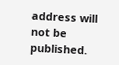address will not be published.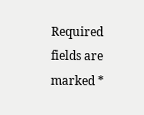Required fields are marked *